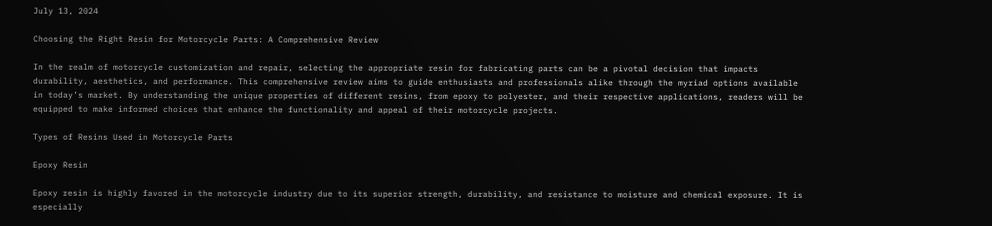July 13, 2024

Choosing the Right Resin for Motorcycle Parts: A Comprehensive Review

In the realm of motorcycle customization and repair, selecting the appropriate resin for fabricating parts can be a pivotal decision that impacts durability, aesthetics, and performance. This comprehensive review aims to guide enthusiasts and professionals alike through the myriad options available in today’s market. By understanding the unique properties of different resins, from epoxy to polyester, and their respective applications, readers will be equipped to make informed choices that enhance the functionality and appeal of their motorcycle projects.

Types of Resins Used in Motorcycle Parts

Epoxy Resin

Epoxy resin is highly favored in the motorcycle industry due to its superior strength, durability, and resistance to moisture and chemical exposure. It is especially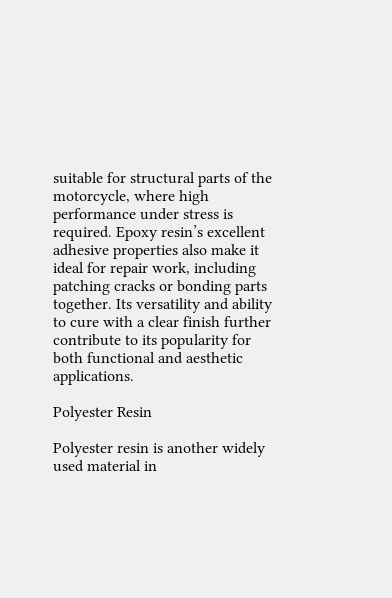suitable for structural parts of the motorcycle, where high performance under stress is required. Epoxy resin’s excellent adhesive properties also make it ideal for repair work, including patching cracks or bonding parts together. Its versatility and ability to cure with a clear finish further contribute to its popularity for both functional and aesthetic applications.

Polyester Resin

Polyester resin is another widely used material in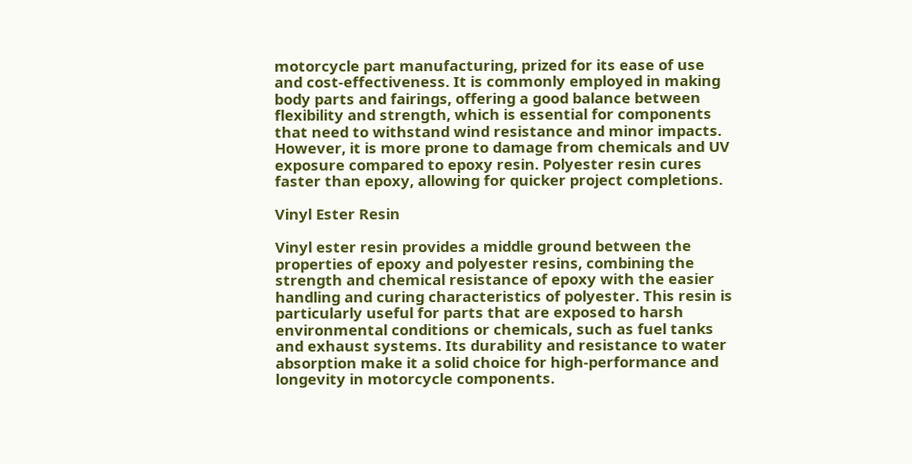motorcycle part manufacturing, prized for its ease of use and cost-effectiveness. It is commonly employed in making body parts and fairings, offering a good balance between flexibility and strength, which is essential for components that need to withstand wind resistance and minor impacts. However, it is more prone to damage from chemicals and UV exposure compared to epoxy resin. Polyester resin cures faster than epoxy, allowing for quicker project completions.

Vinyl Ester Resin

Vinyl ester resin provides a middle ground between the properties of epoxy and polyester resins, combining the strength and chemical resistance of epoxy with the easier handling and curing characteristics of polyester. This resin is particularly useful for parts that are exposed to harsh environmental conditions or chemicals, such as fuel tanks and exhaust systems. Its durability and resistance to water absorption make it a solid choice for high-performance and longevity in motorcycle components.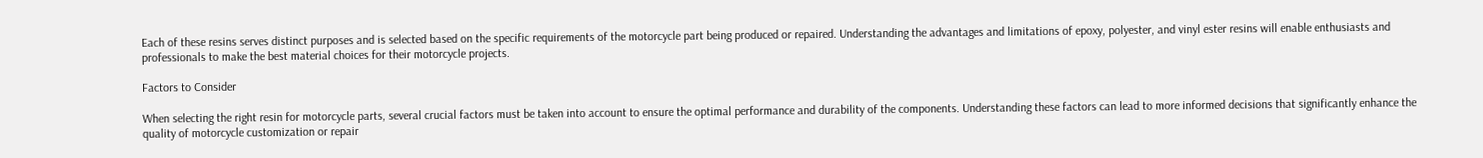Each of these resins serves distinct purposes and is selected based on the specific requirements of the motorcycle part being produced or repaired. Understanding the advantages and limitations of epoxy, polyester, and vinyl ester resins will enable enthusiasts and professionals to make the best material choices for their motorcycle projects.

Factors to Consider

When selecting the right resin for motorcycle parts, several crucial factors must be taken into account to ensure the optimal performance and durability of the components. Understanding these factors can lead to more informed decisions that significantly enhance the quality of motorcycle customization or repair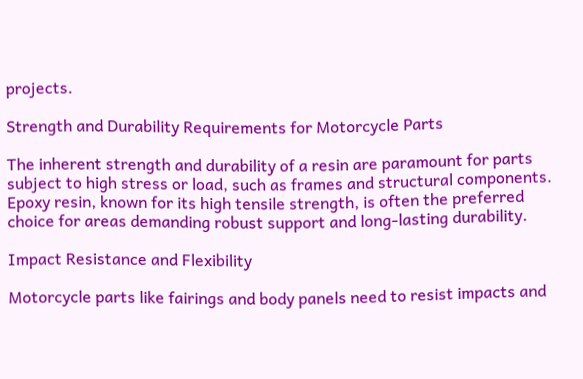projects.

Strength and Durability Requirements for Motorcycle Parts

The inherent strength and durability of a resin are paramount for parts subject to high stress or load, such as frames and structural components. Epoxy resin, known for its high tensile strength, is often the preferred choice for areas demanding robust support and long-lasting durability.

Impact Resistance and Flexibility

Motorcycle parts like fairings and body panels need to resist impacts and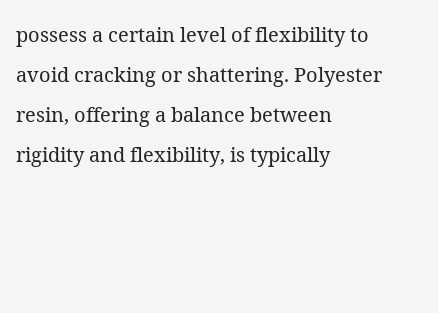possess a certain level of flexibility to avoid cracking or shattering. Polyester resin, offering a balance between rigidity and flexibility, is typically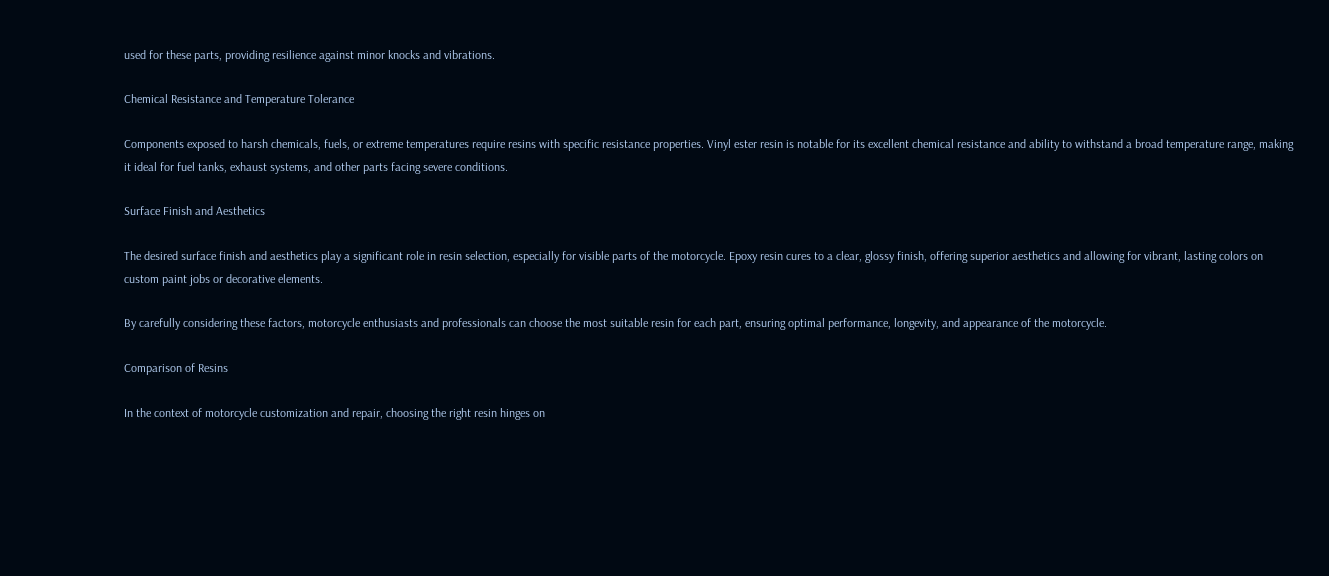used for these parts, providing resilience against minor knocks and vibrations.

Chemical Resistance and Temperature Tolerance

Components exposed to harsh chemicals, fuels, or extreme temperatures require resins with specific resistance properties. Vinyl ester resin is notable for its excellent chemical resistance and ability to withstand a broad temperature range, making it ideal for fuel tanks, exhaust systems, and other parts facing severe conditions.

Surface Finish and Aesthetics

The desired surface finish and aesthetics play a significant role in resin selection, especially for visible parts of the motorcycle. Epoxy resin cures to a clear, glossy finish, offering superior aesthetics and allowing for vibrant, lasting colors on custom paint jobs or decorative elements.

By carefully considering these factors, motorcycle enthusiasts and professionals can choose the most suitable resin for each part, ensuring optimal performance, longevity, and appearance of the motorcycle.

Comparison of Resins

In the context of motorcycle customization and repair, choosing the right resin hinges on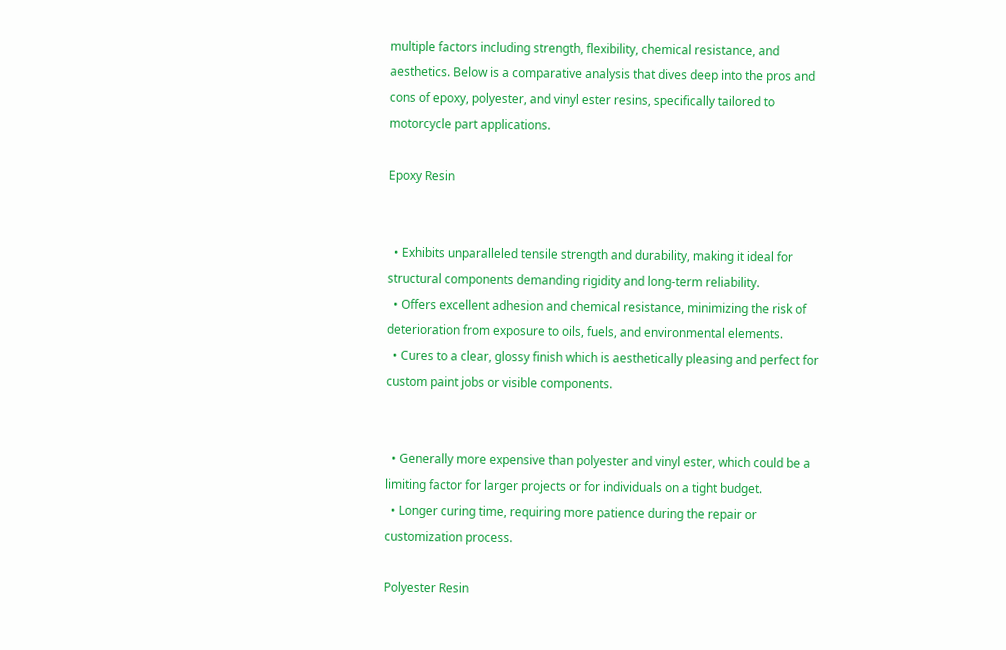multiple factors including strength, flexibility, chemical resistance, and aesthetics. Below is a comparative analysis that dives deep into the pros and cons of epoxy, polyester, and vinyl ester resins, specifically tailored to motorcycle part applications.

Epoxy Resin


  • Exhibits unparalleled tensile strength and durability, making it ideal for structural components demanding rigidity and long-term reliability.
  • Offers excellent adhesion and chemical resistance, minimizing the risk of deterioration from exposure to oils, fuels, and environmental elements.
  • Cures to a clear, glossy finish which is aesthetically pleasing and perfect for custom paint jobs or visible components.


  • Generally more expensive than polyester and vinyl ester, which could be a limiting factor for larger projects or for individuals on a tight budget.
  • Longer curing time, requiring more patience during the repair or customization process.

Polyester Resin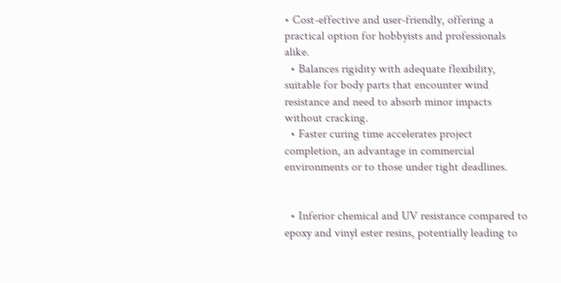• Cost-effective and user-friendly, offering a practical option for hobbyists and professionals alike.
  • Balances rigidity with adequate flexibility, suitable for body parts that encounter wind resistance and need to absorb minor impacts without cracking.
  • Faster curing time accelerates project completion, an advantage in commercial environments or to those under tight deadlines.


  • Inferior chemical and UV resistance compared to epoxy and vinyl ester resins, potentially leading to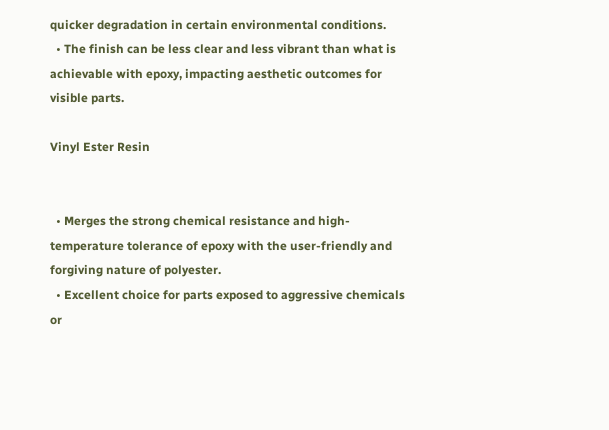quicker degradation in certain environmental conditions.
  • The finish can be less clear and less vibrant than what is achievable with epoxy, impacting aesthetic outcomes for visible parts.

Vinyl Ester Resin


  • Merges the strong chemical resistance and high-temperature tolerance of epoxy with the user-friendly and forgiving nature of polyester.
  • Excellent choice for parts exposed to aggressive chemicals or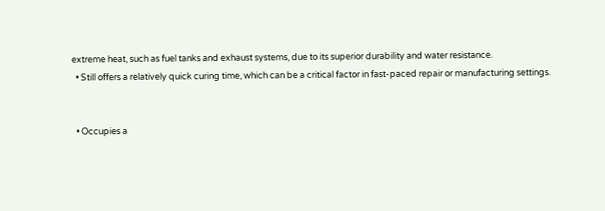extreme heat, such as fuel tanks and exhaust systems, due to its superior durability and water resistance.
  • Still offers a relatively quick curing time, which can be a critical factor in fast-paced repair or manufacturing settings.


  • Occupies a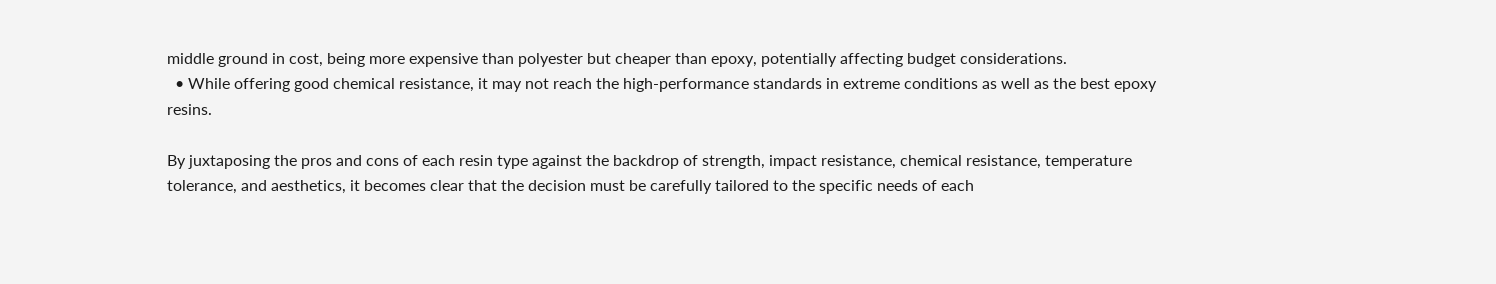middle ground in cost, being more expensive than polyester but cheaper than epoxy, potentially affecting budget considerations.
  • While offering good chemical resistance, it may not reach the high-performance standards in extreme conditions as well as the best epoxy resins.

By juxtaposing the pros and cons of each resin type against the backdrop of strength, impact resistance, chemical resistance, temperature tolerance, and aesthetics, it becomes clear that the decision must be carefully tailored to the specific needs of each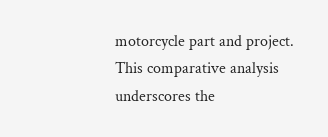motorcycle part and project. This comparative analysis underscores the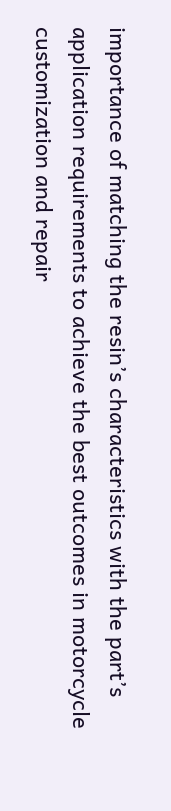importance of matching the resin’s characteristics with the part’s application requirements to achieve the best outcomes in motorcycle customization and repair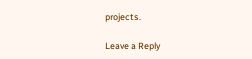projects.

Leave a Reply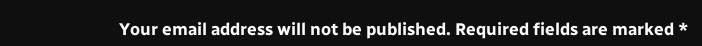Your email address will not be published. Required fields are marked *